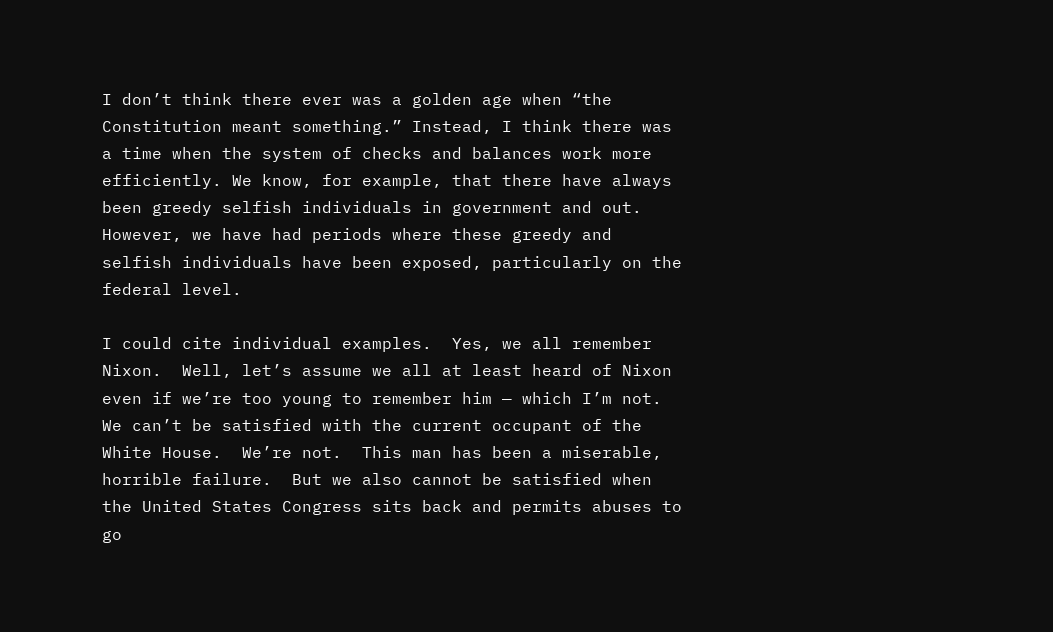I don’t think there ever was a golden age when “the Constitution meant something.” Instead, I think there was a time when the system of checks and balances work more efficiently. We know, for example, that there have always been greedy selfish individuals in government and out. However, we have had periods where these greedy and selfish individuals have been exposed, particularly on the federal level.

I could cite individual examples.  Yes, we all remember Nixon.  Well, let’s assume we all at least heard of Nixon even if we’re too young to remember him — which I’m not.  We can’t be satisfied with the current occupant of the White House.  We’re not.  This man has been a miserable, horrible failure.  But we also cannot be satisfied when the United States Congress sits back and permits abuses to go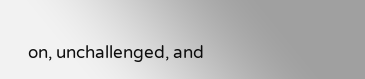on, unchallenged, and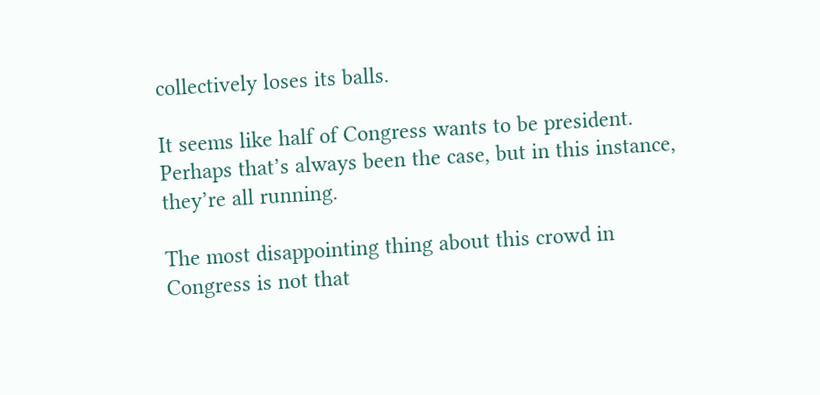collectively loses its balls.

It seems like half of Congress wants to be president.  Perhaps that’s always been the case, but in this instance, they’re all running.

The most disappointing thing about this crowd in Congress is not that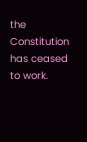the Constitution has ceased to work.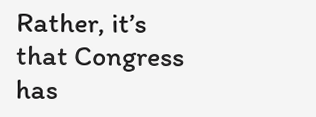Rather, it’s that Congress has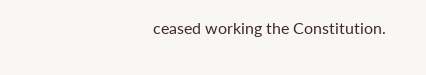ceased working the Constitution.